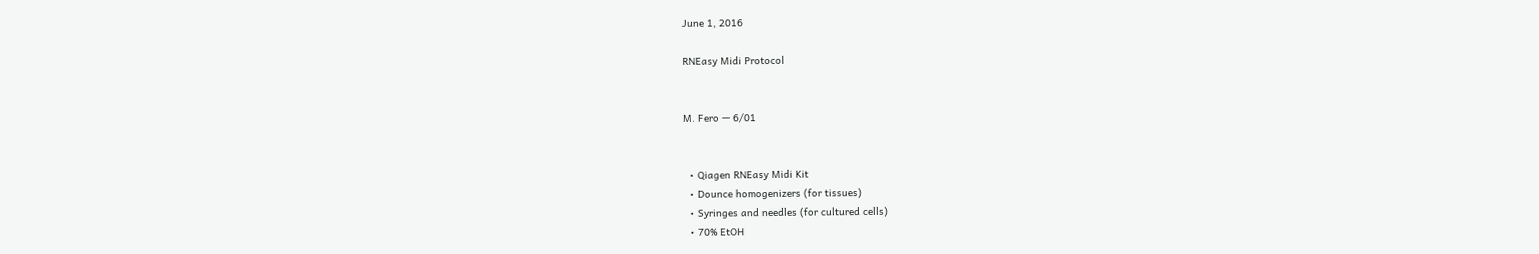June 1, 2016

RNEasy Midi Protocol


M. Fero — 6/01


  • Qiagen RNEasy Midi Kit
  • Dounce homogenizers (for tissues)
  • Syringes and needles (for cultured cells)
  • 70% EtOH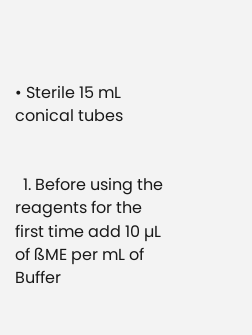• Sterile 15 mL conical tubes


  1. Before using the reagents for the first time add 10 µL of ßME per mL of Buffer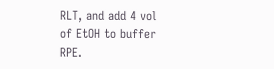RLT, and add 4 vol of EtOH to buffer RPE.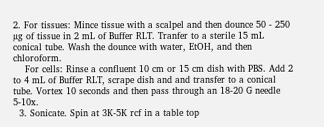2. For tissues: Mince tissue with a scalpel and then dounce 50 - 250 µg of tissue in 2 mL of Buffer RLT. Tranfer to a sterile 15 mL conical tube. Wash the dounce with water, EtOH, and then chloroform.
    For cells: Rinse a confluent 10 cm or 15 cm dish with PBS. Add 2 to 4 mL of Buffer RLT, scrape dish and and transfer to a conical tube. Vortex 10 seconds and then pass through an 18-20 G needle 5-10x.
  3. Sonicate. Spin at 3K-5K rcf in a table top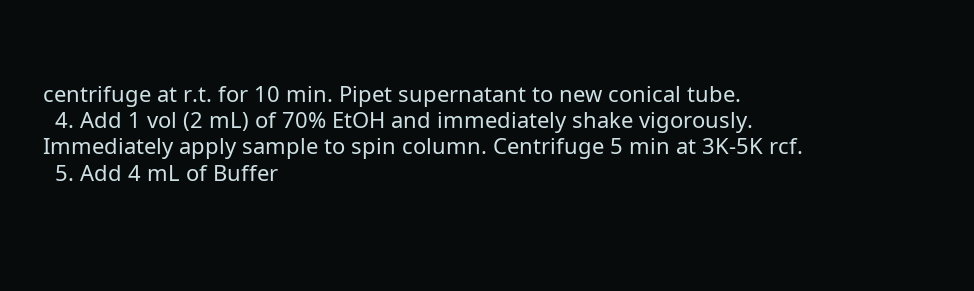centrifuge at r.t. for 10 min. Pipet supernatant to new conical tube.
  4. Add 1 vol (2 mL) of 70% EtOH and immediately shake vigorously. Immediately apply sample to spin column. Centrifuge 5 min at 3K-5K rcf.
  5. Add 4 mL of Buffer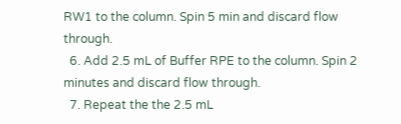RW1 to the column. Spin 5 min and discard flow through.
  6. Add 2.5 mL of Buffer RPE to the column. Spin 2 minutes and discard flow through.
  7. Repeat the the 2.5 mL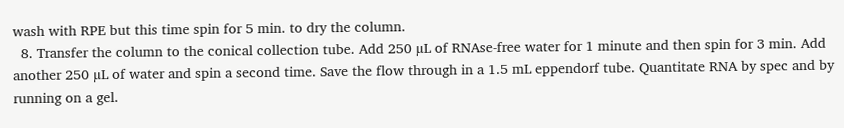wash with RPE but this time spin for 5 min. to dry the column.
  8. Transfer the column to the conical collection tube. Add 250 µL of RNAse-free water for 1 minute and then spin for 3 min. Add another 250 µL of water and spin a second time. Save the flow through in a 1.5 mL eppendorf tube. Quantitate RNA by spec and by running on a gel.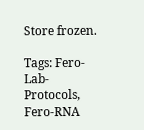Store frozen.

Tags: Fero-Lab-Protocols, Fero-RNA